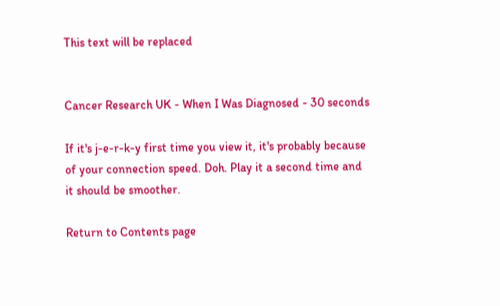This text will be replaced


Cancer Research UK - When I Was Diagnosed - 30 seconds

If it's j-e-r-k-y first time you view it, it's probably because of your connection speed. Doh. Play it a second time and it should be smoother.

Return to Contents page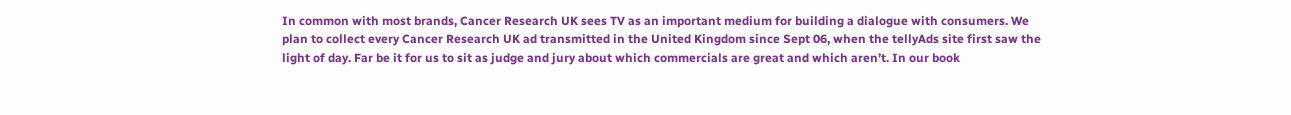In common with most brands, Cancer Research UK sees TV as an important medium for building a dialogue with consumers. We plan to collect every Cancer Research UK ad transmitted in the United Kingdom since Sept 06, when the tellyAds site first saw the light of day. Far be it for us to sit as judge and jury about which commercials are great and which aren’t. In our book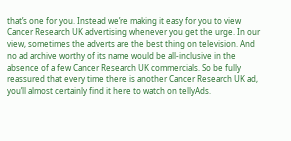that’s one for you. Instead we’re making it easy for you to view Cancer Research UK advertising whenever you get the urge. In our view, sometimes the adverts are the best thing on television. And no ad archive worthy of its name would be all-inclusive in the absence of a few Cancer Research UK commercials. So be fully reassured that every time there is another Cancer Research UK ad, you’ll almost certainly find it here to watch on tellyAds.